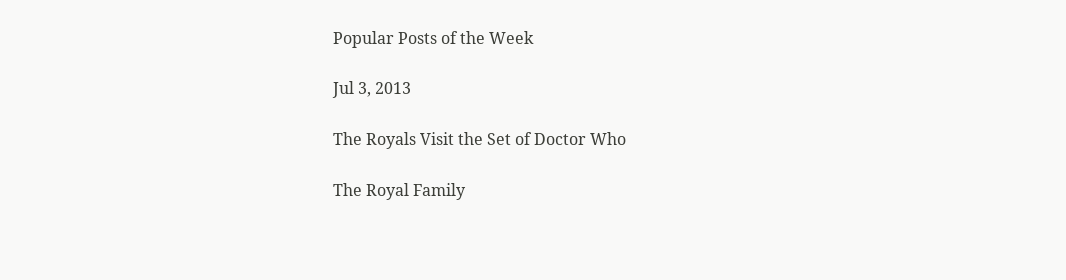Popular Posts of the Week

Jul 3, 2013

The Royals Visit the Set of Doctor Who

The Royal Family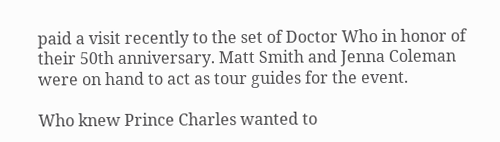paid a visit recently to the set of Doctor Who in honor of their 50th anniversary. Matt Smith and Jenna Coleman were on hand to act as tour guides for the event.

Who knew Prince Charles wanted to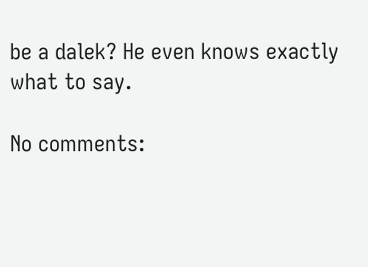be a dalek? He even knows exactly what to say.

No comments: